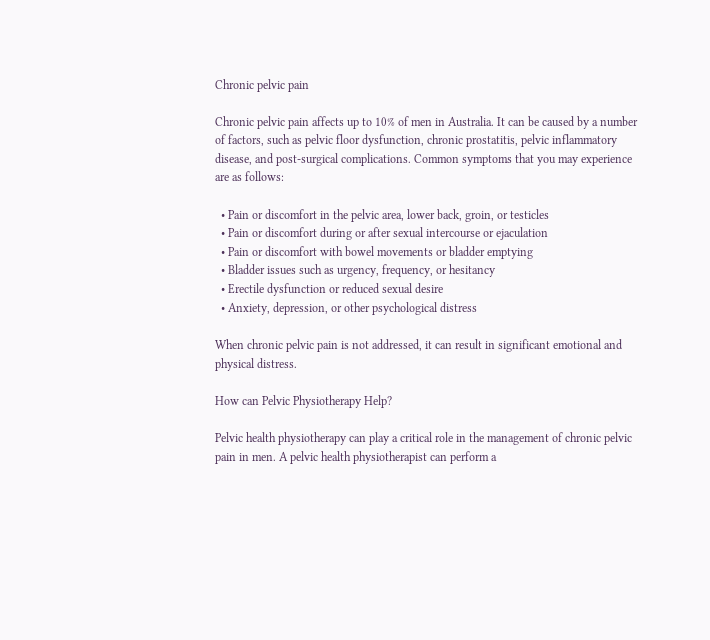Chronic pelvic pain

Chronic pelvic pain affects up to 10% of men in Australia. It can be caused by a number of factors, such as pelvic floor dysfunction, chronic prostatitis, pelvic inflammatory disease, and post-surgical complications. Common symptoms that you may experience are as follows:

  • Pain or discomfort in the pelvic area, lower back, groin, or testicles
  • Pain or discomfort during or after sexual intercourse or ejaculation
  • Pain or discomfort with bowel movements or bladder emptying
  • Bladder issues such as urgency, frequency, or hesitancy
  • Erectile dysfunction or reduced sexual desire
  • Anxiety, depression, or other psychological distress

When chronic pelvic pain is not addressed, it can result in significant emotional and physical distress.

How can Pelvic Physiotherapy Help?

Pelvic health physiotherapy can play a critical role in the management of chronic pelvic pain in men. A pelvic health physiotherapist can perform a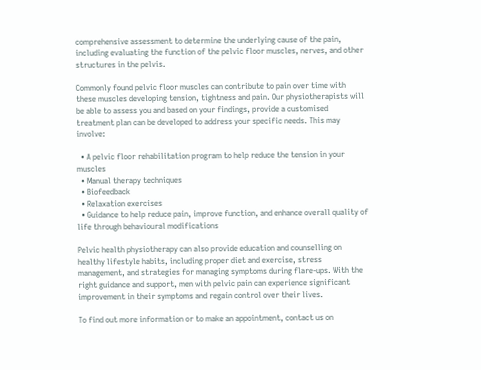comprehensive assessment to determine the underlying cause of the pain, including evaluating the function of the pelvic floor muscles, nerves, and other structures in the pelvis.

Commonly found pelvic floor muscles can contribute to pain over time with these muscles developing tension, tightness and pain. Our physiotherapists will be able to assess you and based on your findings, provide a customised treatment plan can be developed to address your specific needs. This may involve:

  • A pelvic floor rehabilitation program to help reduce the tension in your muscles
  • Manual therapy techniques
  • Biofeedback
  • Relaxation exercises
  • Guidance to help reduce pain, improve function, and enhance overall quality of life through behavioural modifications

Pelvic health physiotherapy can also provide education and counselling on healthy lifestyle habits, including proper diet and exercise, stress management, and strategies for managing symptoms during flare-ups. With the right guidance and support, men with pelvic pain can experience significant improvement in their symptoms and regain control over their lives.

To find out more information or to make an appointment, contact us on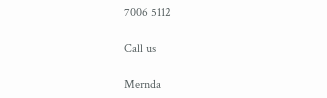7006 5112

Call us

Mernda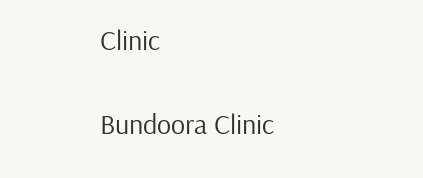Clinic

Bundoora Clinic